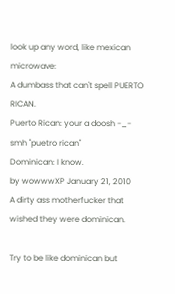look up any word, like mexican microwave:
A dumbass that can't spell PUERTO RICAN.
Puerto Rican: your a doosh -_- smh "puetro rican"
Dominican: I know.
by wowwwXP January 21, 2010
A dirty ass motherfucker that wished they were dominican.

Try to be like dominican but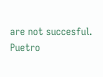are not succesful.
Puetro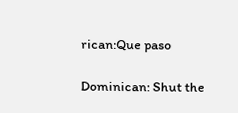rican:Que paso

Dominican: Shut the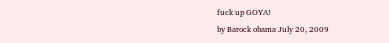fuck up GOYA!
by Barock obama July 20, 2009